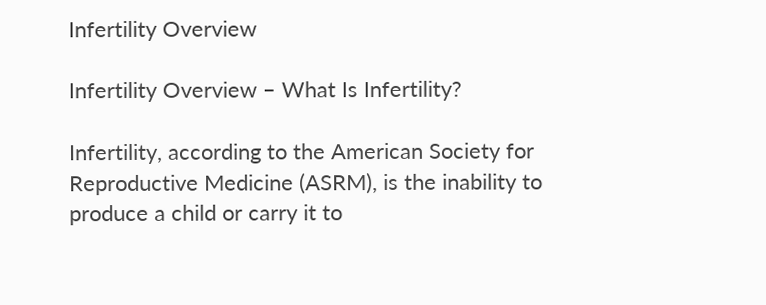Infertility Overview

Infertility Overview – What Is Infertility?

Infertility, according to the American Society for Reproductive Medicine (ASRM), is the inability to produce a child or carry it to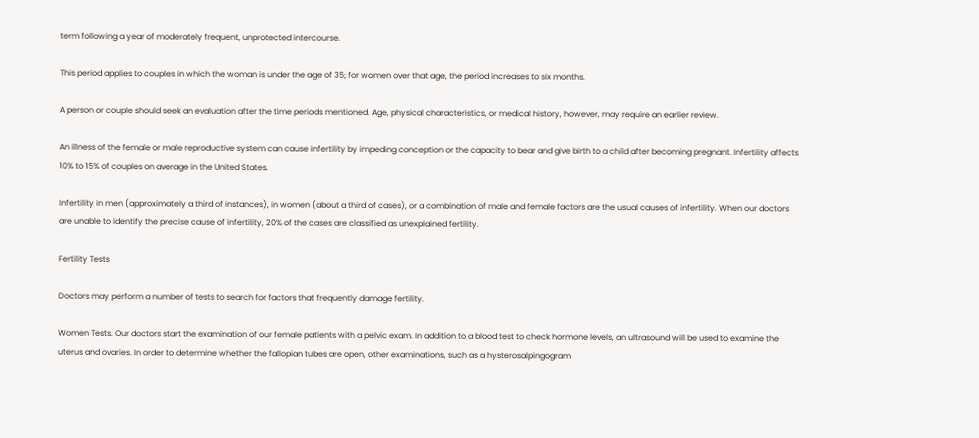term following a year of moderately frequent, unprotected intercourse.

This period applies to couples in which the woman is under the age of 35; for women over that age, the period increases to six months.

A person or couple should seek an evaluation after the time periods mentioned. Age, physical characteristics, or medical history, however, may require an earlier review.

An illness of the female or male reproductive system can cause infertility by impeding conception or the capacity to bear and give birth to a child after becoming pregnant. Infertility affects 10% to 15% of couples on average in the United States.

Infertility in men (approximately a third of instances), in women (about a third of cases), or a combination of male and female factors are the usual causes of infertility. When our doctors are unable to identify the precise cause of infertility, 20% of the cases are classified as unexplained fertility.

Fertility Tests

Doctors may perform a number of tests to search for factors that frequently damage fertility.

Women Tests. Our doctors start the examination of our female patients with a pelvic exam. In addition to a blood test to check hormone levels, an ultrasound will be used to examine the uterus and ovaries. In order to determine whether the fallopian tubes are open, other examinations, such as a hysterosalpingogram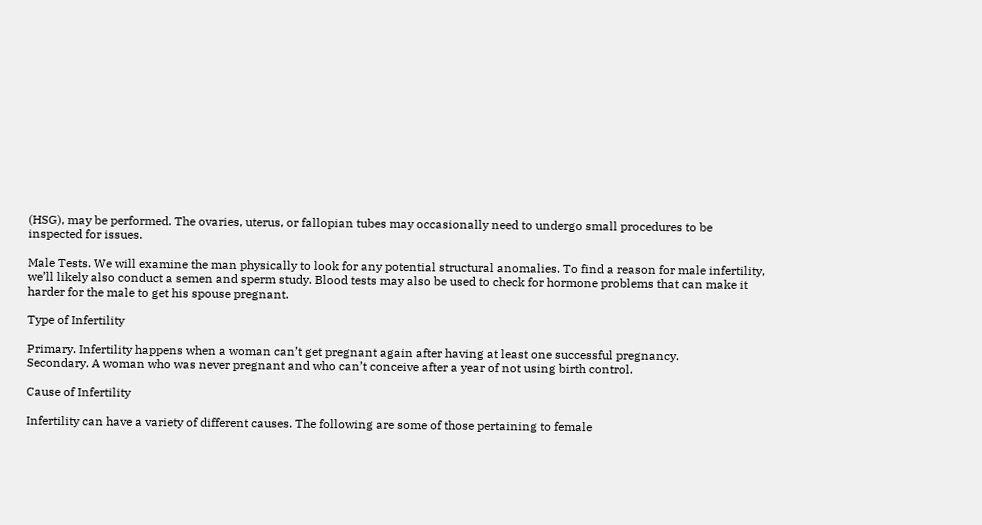(HSG), may be performed. The ovaries, uterus, or fallopian tubes may occasionally need to undergo small procedures to be inspected for issues.

Male Tests. We will examine the man physically to look for any potential structural anomalies. To find a reason for male infertility, we’ll likely also conduct a semen and sperm study. Blood tests may also be used to check for hormone problems that can make it harder for the male to get his spouse pregnant.

Type of Infertility

Primary. Infertility happens when a woman can’t get pregnant again after having at least one successful pregnancy.
Secondary. A woman who was never pregnant and who can’t conceive after a year of not using birth control.

Cause of Infertility

Infertility can have a variety of different causes. The following are some of those pertaining to female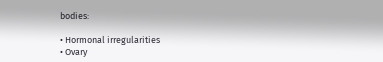bodies:

• Hormonal irregularities
• Ovary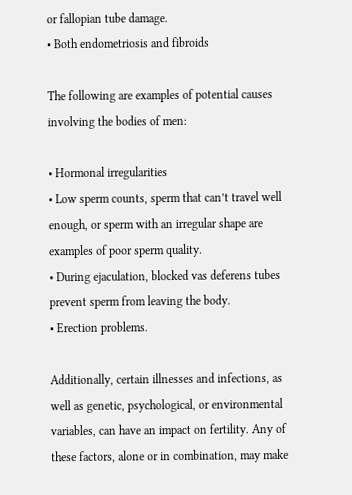or fallopian tube damage.
• Both endometriosis and fibroids

The following are examples of potential causes involving the bodies of men:

• Hormonal irregularities
• Low sperm counts, sperm that can’t travel well enough, or sperm with an irregular shape are examples of poor sperm quality.
• During ejaculation, blocked vas deferens tubes prevent sperm from leaving the body.
• Erection problems.

Additionally, certain illnesses and infections, as well as genetic, psychological, or environmental variables, can have an impact on fertility. Any of these factors, alone or in combination, may make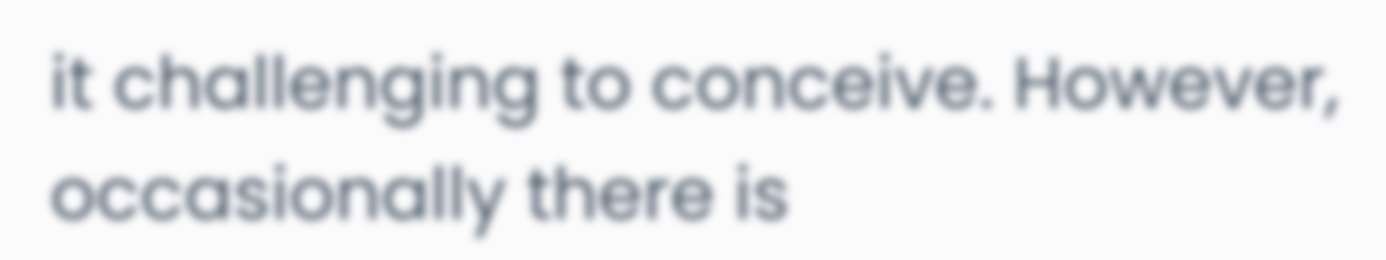it challenging to conceive. However, occasionally there is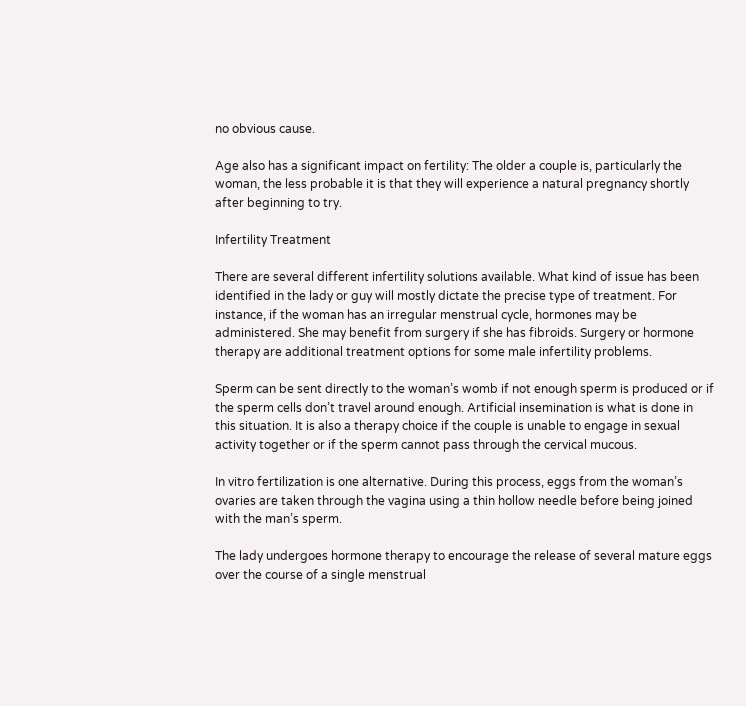no obvious cause.

Age also has a significant impact on fertility: The older a couple is, particularly the woman, the less probable it is that they will experience a natural pregnancy shortly after beginning to try.

Infertility Treatment

There are several different infertility solutions available. What kind of issue has been identified in the lady or guy will mostly dictate the precise type of treatment. For instance, if the woman has an irregular menstrual cycle, hormones may be administered. She may benefit from surgery if she has fibroids. Surgery or hormone therapy are additional treatment options for some male infertility problems.

Sperm can be sent directly to the woman’s womb if not enough sperm is produced or if the sperm cells don’t travel around enough. Artificial insemination is what is done in this situation. It is also a therapy choice if the couple is unable to engage in sexual activity together or if the sperm cannot pass through the cervical mucous.

In vitro fertilization is one alternative. During this process, eggs from the woman’s ovaries are taken through the vagina using a thin hollow needle before being joined with the man’s sperm.

The lady undergoes hormone therapy to encourage the release of several mature eggs over the course of a single menstrual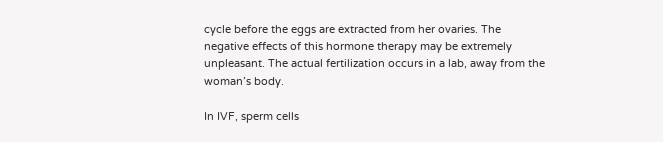cycle before the eggs are extracted from her ovaries. The negative effects of this hormone therapy may be extremely unpleasant. The actual fertilization occurs in a lab, away from the woman’s body.

In IVF, sperm cells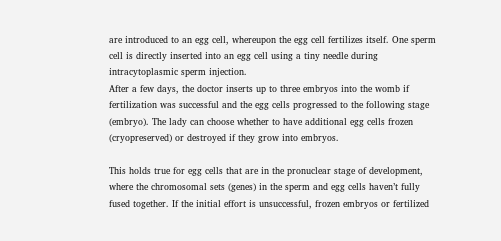are introduced to an egg cell, whereupon the egg cell fertilizes itself. One sperm cell is directly inserted into an egg cell using a tiny needle during intracytoplasmic sperm injection.
After a few days, the doctor inserts up to three embryos into the womb if fertilization was successful and the egg cells progressed to the following stage (embryo). The lady can choose whether to have additional egg cells frozen (cryopreserved) or destroyed if they grow into embryos.

This holds true for egg cells that are in the pronuclear stage of development, where the chromosomal sets (genes) in the sperm and egg cells haven’t fully fused together. If the initial effort is unsuccessful, frozen embryos or fertilized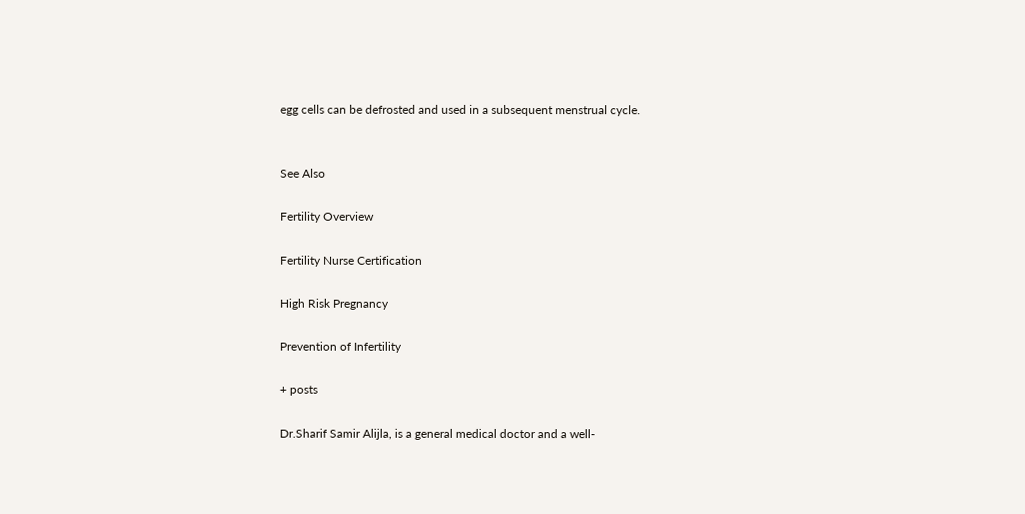egg cells can be defrosted and used in a subsequent menstrual cycle.


See Also

Fertility Overview

Fertility Nurse Certification

High Risk Pregnancy

Prevention of Infertility

+ posts

Dr.Sharif Samir Alijla, is a general medical doctor and a well-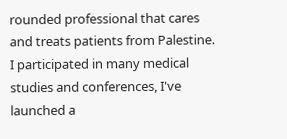rounded professional that cares and treats patients from Palestine. I participated in many medical studies and conferences, I've launched a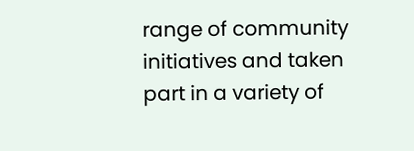range of community initiatives and taken part in a variety of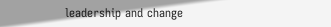leadership and change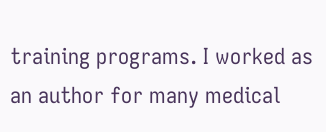training programs. I worked as an author for many medical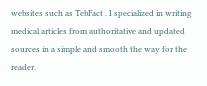websites such as TebFact . I specialized in writing medical articles from authoritative and updated sources in a simple and smooth the way for the reader.